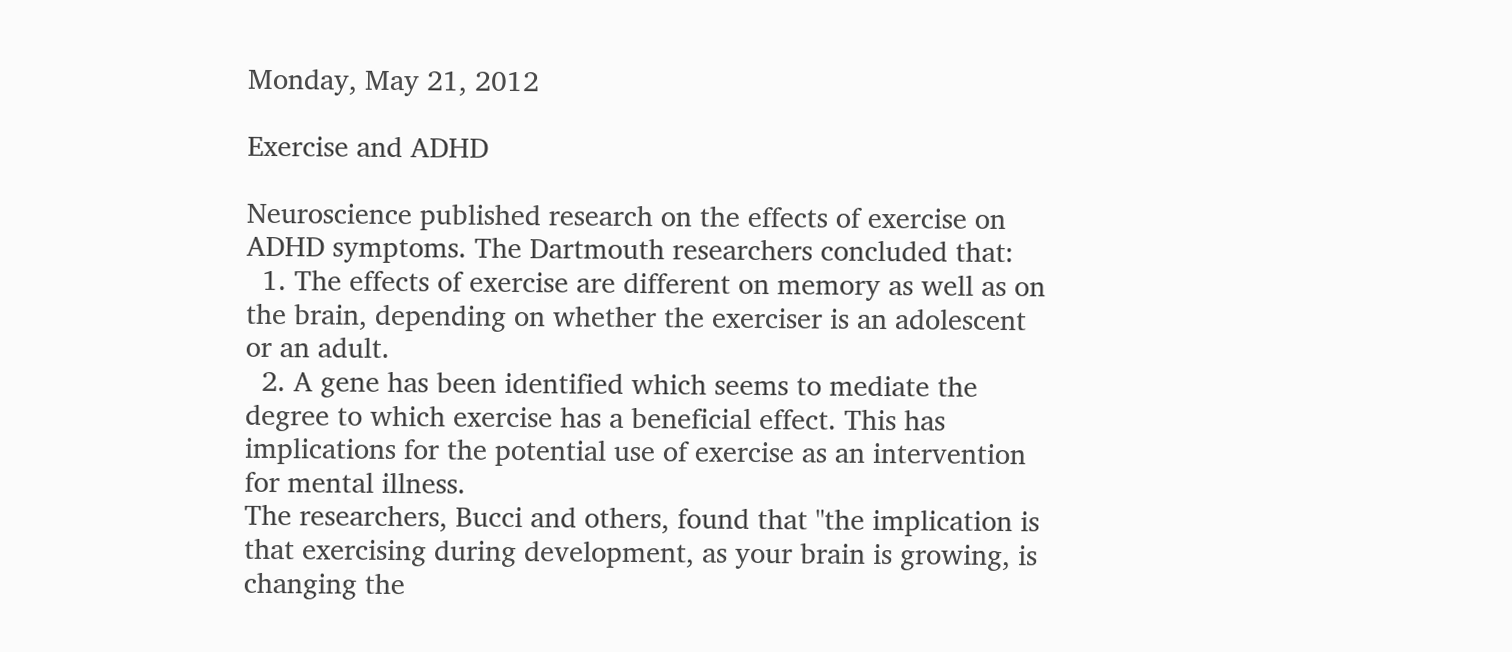Monday, May 21, 2012

Exercise and ADHD

Neuroscience published research on the effects of exercise on ADHD symptoms. The Dartmouth researchers concluded that:
  1. The effects of exercise are different on memory as well as on the brain, depending on whether the exerciser is an adolescent or an adult.
  2. A gene has been identified which seems to mediate the degree to which exercise has a beneficial effect. This has implications for the potential use of exercise as an intervention for mental illness.
The researchers, Bucci and others, found that "the implication is that exercising during development, as your brain is growing, is changing the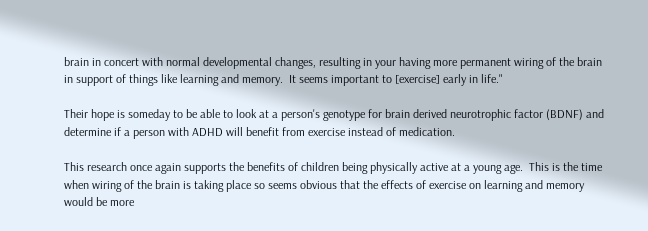brain in concert with normal developmental changes, resulting in your having more permanent wiring of the brain in support of things like learning and memory.  It seems important to [exercise] early in life."

Their hope is someday to be able to look at a person's genotype for brain derived neurotrophic factor (BDNF) and determine if a person with ADHD will benefit from exercise instead of medication.

This research once again supports the benefits of children being physically active at a young age.  This is the time when wiring of the brain is taking place so seems obvious that the effects of exercise on learning and memory would be more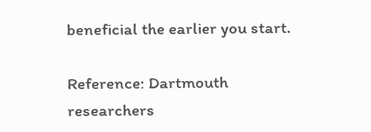beneficial the earlier you start.

Reference: Dartmouth researchers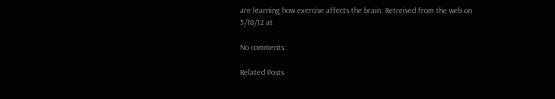are learning how exercise affects the brain. Retreived from the web on 5/18/12 at

No comments:

Related Posts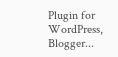Plugin for WordPress, Blogger...